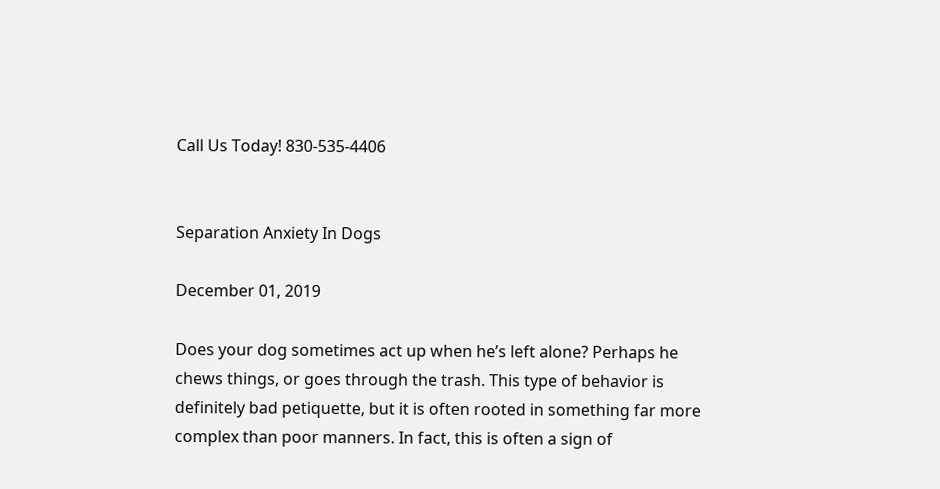Call Us Today! 830-535-4406


Separation Anxiety In Dogs

December 01, 2019

Does your dog sometimes act up when he’s left alone? Perhaps he chews things, or goes through the trash. This type of behavior is definitely bad petiquette, but it is often rooted in something far more complex than poor manners. In fact, this is often a sign of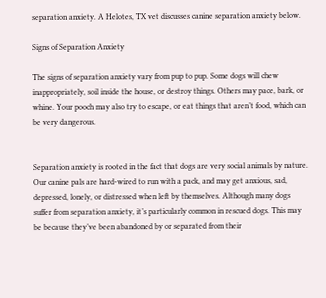separation anxiety. A Helotes, TX vet discusses canine separation anxiety below.

Signs of Separation Anxiety

The signs of separation anxiety vary from pup to pup. Some dogs will chew inappropriately, soil inside the house, or destroy things. Others may pace, bark, or whine. Your pooch may also try to escape, or eat things that aren’t food, which can be very dangerous.


Separation anxiety is rooted in the fact that dogs are very social animals by nature. Our canine pals are hard-wired to run with a pack, and may get anxious, sad, depressed, lonely, or distressed when left by themselves. Although many dogs suffer from separation anxiety, it’s particularly common in rescued dogs. This may be because they’ve been abandoned by or separated from their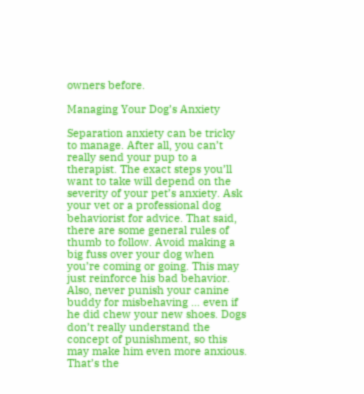owners before.

Managing Your Dog’s Anxiety

Separation anxiety can be tricky to manage. After all, you can’t really send your pup to a therapist. The exact steps you’ll want to take will depend on the severity of your pet’s anxiety. Ask your vet or a professional dog behaviorist for advice. That said, there are some general rules of thumb to follow. Avoid making a big fuss over your dog when you’re coming or going. This may just reinforce his bad behavior. Also, never punish your canine buddy for misbehaving … even if he did chew your new shoes. Dogs don’t really understand the concept of punishment, so this may make him even more anxious. That’s the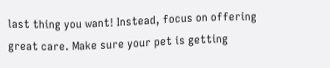last thing you want! Instead, focus on offering great care. Make sure your pet is getting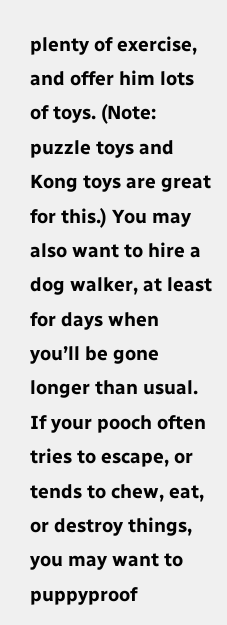plenty of exercise, and offer him lots of toys. (Note: puzzle toys and Kong toys are great for this.) You may also want to hire a dog walker, at least for days when you’ll be gone longer than usual. If your pooch often tries to escape, or tends to chew, eat, or destroy things, you may want to puppyproof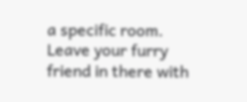a specific room. Leave your furry friend in there with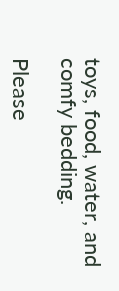toys, food, water, and comfy bedding.

Please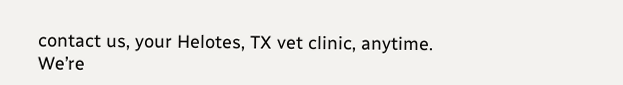contact us, your Helotes, TX vet clinic, anytime. We’re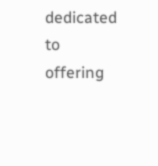dedicated to offering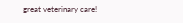great veterinary care!